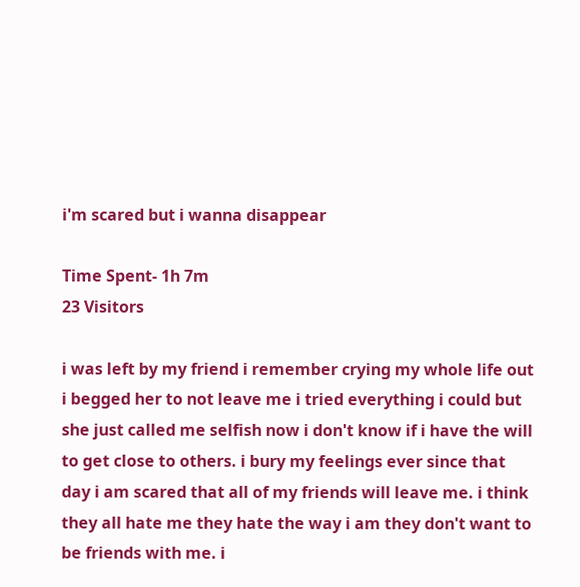i'm scared but i wanna disappear

Time Spent- 1h 7m
23 Visitors

i was left by my friend i remember crying my whole life out i begged her to not leave me i tried everything i could but she just called me selfish now i don't know if i have the will to get close to others. i bury my feelings ever since that day i am scared that all of my friends will leave me. i think they all hate me they hate the way i am they don't want to be friends with me. i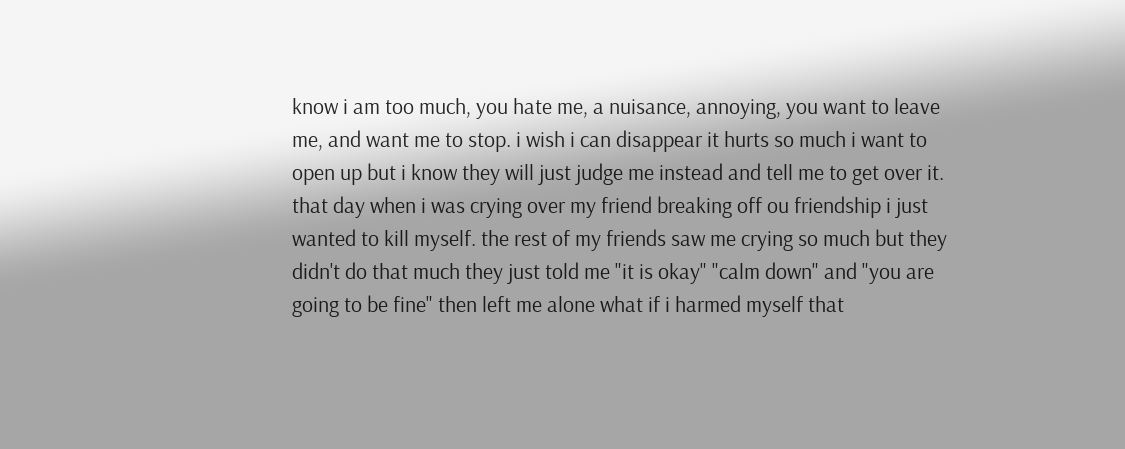know i am too much, you hate me, a nuisance, annoying, you want to leave me, and want me to stop. i wish i can disappear it hurts so much i want to open up but i know they will just judge me instead and tell me to get over it. that day when i was crying over my friend breaking off ou friendship i just wanted to kill myself. the rest of my friends saw me crying so much but they didn't do that much they just told me "it is okay" "calm down" and "you are going to be fine" then left me alone what if i harmed myself that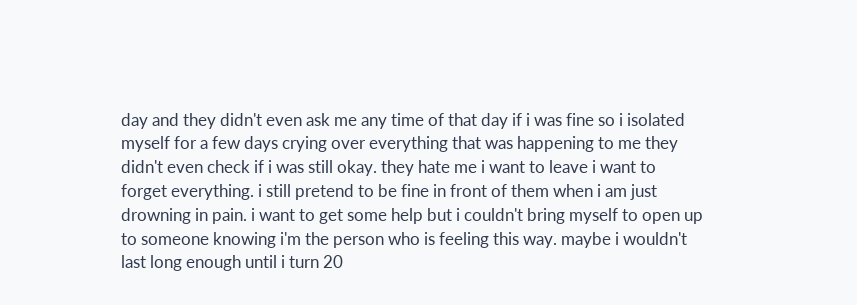day and they didn't even ask me any time of that day if i was fine so i isolated myself for a few days crying over everything that was happening to me they didn't even check if i was still okay. they hate me i want to leave i want to forget everything. i still pretend to be fine in front of them when i am just drowning in pain. i want to get some help but i couldn't bring myself to open up to someone knowing i'm the person who is feeling this way. maybe i wouldn't last long enough until i turn 20